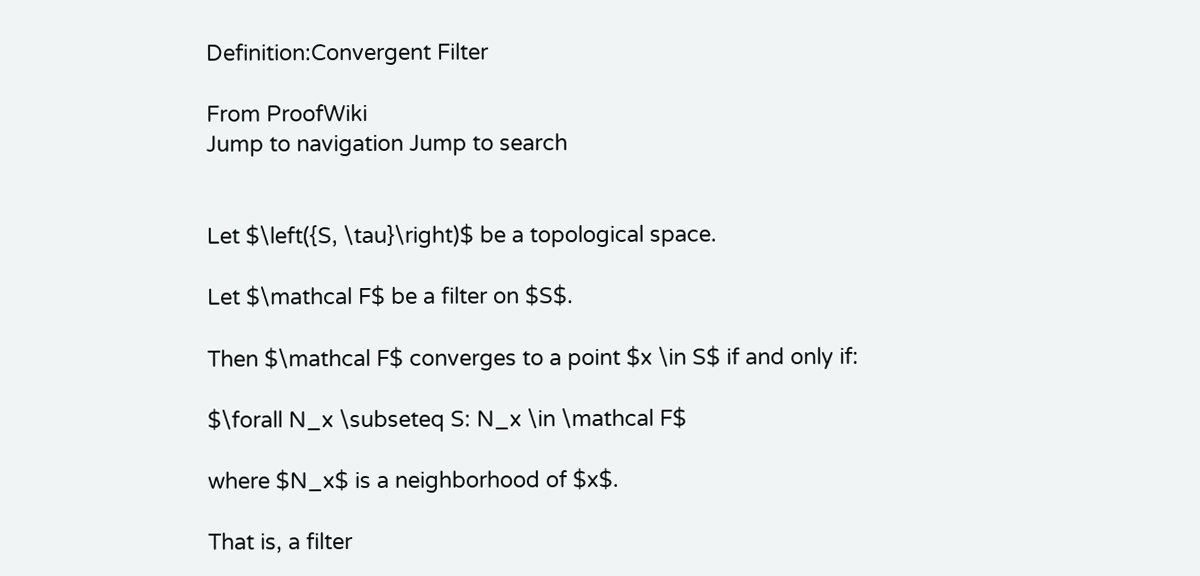Definition:Convergent Filter

From ProofWiki
Jump to navigation Jump to search


Let $\left({S, \tau}\right)$ be a topological space.

Let $\mathcal F$ be a filter on $S$.

Then $\mathcal F$ converges to a point $x \in S$ if and only if:

$\forall N_x \subseteq S: N_x \in \mathcal F$

where $N_x$ is a neighborhood of $x$.

That is, a filter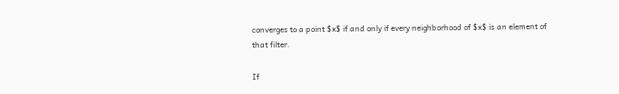converges to a point $x$ if and only if every neighborhood of $x$ is an element of that filter.

If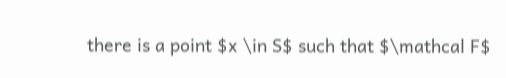there is a point $x \in S$ such that $\mathcal F$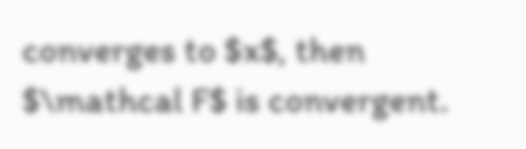converges to $x$, then $\mathcal F$ is convergent.